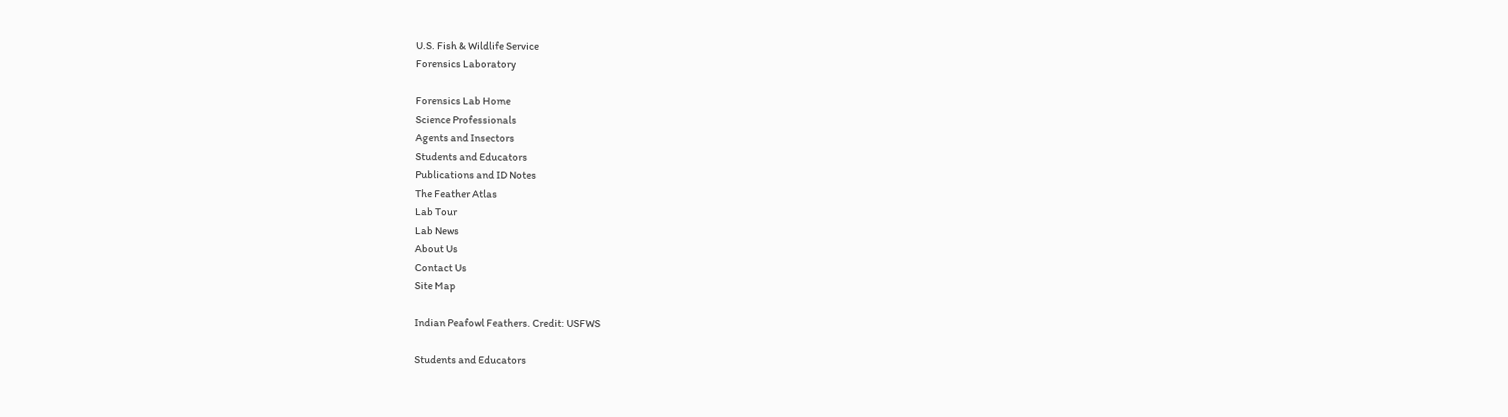U.S. Fish & Wildlife Service
Forensics Laboratory

Forensics Lab Home
Science Professionals
Agents and Insectors
Students and Educators
Publications and ID Notes
The Feather Atlas
Lab Tour
Lab News
About Us
Contact Us
Site Map

Indian Peafowl Feathers. Credit: USFWS

Students and Educators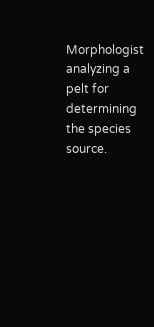Morphologist analyzing a pelt for determining
the species source.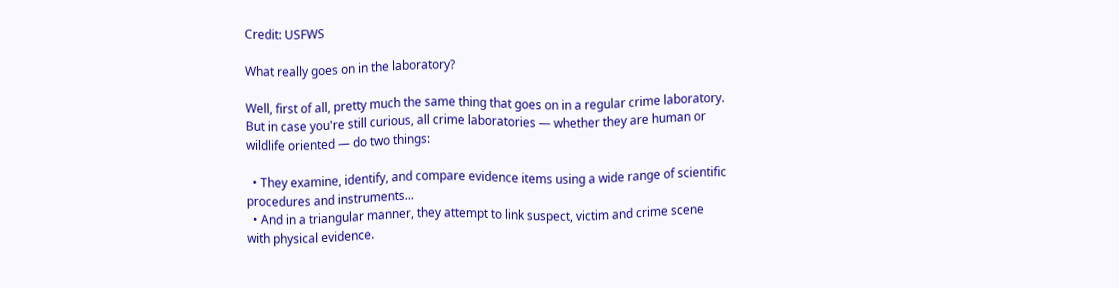Credit: USFWS

What really goes on in the laboratory?

Well, first of all, pretty much the same thing that goes on in a regular crime laboratory. But in case you're still curious, all crime laboratories — whether they are human or wildlife oriented — do two things:

  • They examine, identify, and compare evidence items using a wide range of scientific procedures and instruments...
  • And in a triangular manner, they attempt to link suspect, victim and crime scene with physical evidence.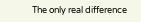The only real difference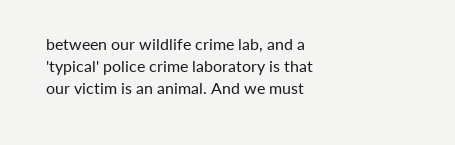between our wildlife crime lab, and a 'typical' police crime laboratory is that our victim is an animal. And we must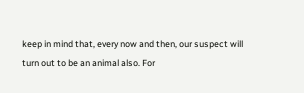keep in mind that, every now and then, our suspect will turn out to be an animal also. For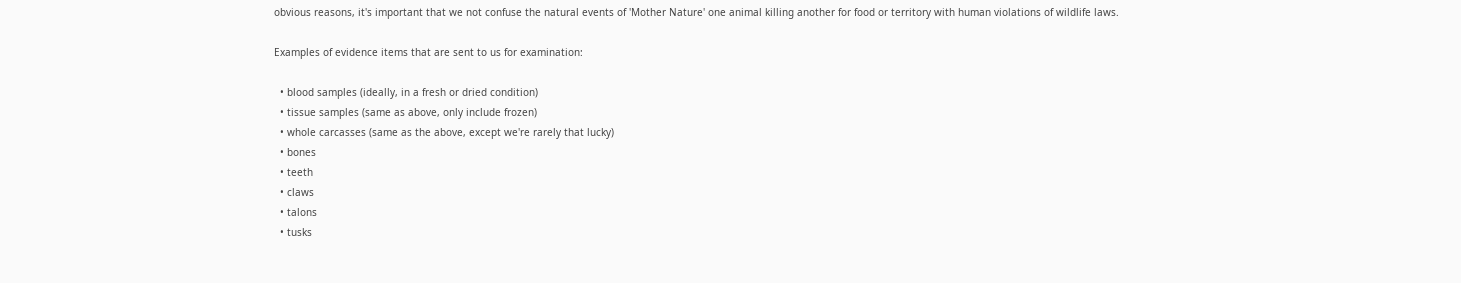obvious reasons, it's important that we not confuse the natural events of 'Mother Nature' one animal killing another for food or territory with human violations of wildlife laws.

Examples of evidence items that are sent to us for examination:

  • blood samples (ideally, in a fresh or dried condition)
  • tissue samples (same as above, only include frozen)
  • whole carcasses (same as the above, except we're rarely that lucky)
  • bones
  • teeth
  • claws
  • talons
  • tusks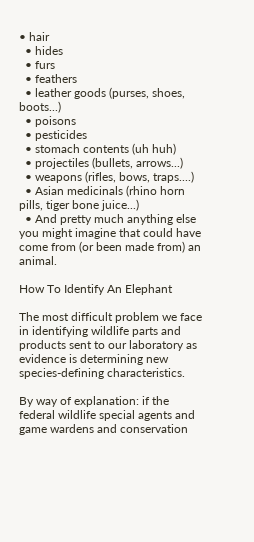• hair
  • hides
  • furs
  • feathers
  • leather goods (purses, shoes, boots...)
  • poisons
  • pesticides
  • stomach contents (uh huh)
  • projectiles (bullets, arrows...)
  • weapons (rifles, bows, traps....)
  • Asian medicinals (rhino horn pills, tiger bone juice...)
  • And pretty much anything else you might imagine that could have come from (or been made from) an animal.

How To Identify An Elephant

The most difficult problem we face in identifying wildlife parts and products sent to our laboratory as evidence is determining new species-defining characteristics.

By way of explanation: if the federal wildlife special agents and game wardens and conservation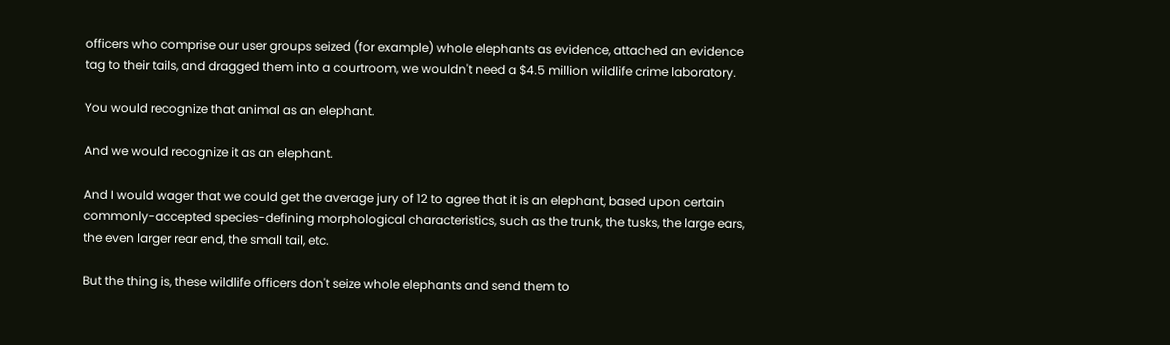officers who comprise our user groups seized (for example) whole elephants as evidence, attached an evidence tag to their tails, and dragged them into a courtroom, we wouldn't need a $4.5 million wildlife crime laboratory.

You would recognize that animal as an elephant.

And we would recognize it as an elephant.

And I would wager that we could get the average jury of 12 to agree that it is an elephant, based upon certain commonly-accepted species-defining morphological characteristics, such as the trunk, the tusks, the large ears, the even larger rear end, the small tail, etc.

But the thing is, these wildlife officers don't seize whole elephants and send them to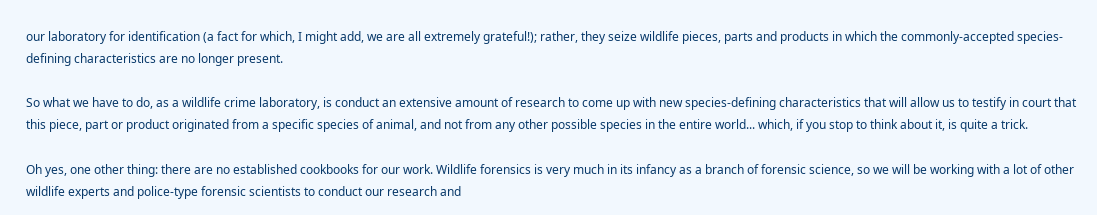our laboratory for identification (a fact for which, I might add, we are all extremely grateful!); rather, they seize wildlife pieces, parts and products in which the commonly-accepted species-defining characteristics are no longer present.

So what we have to do, as a wildlife crime laboratory, is conduct an extensive amount of research to come up with new species-defining characteristics that will allow us to testify in court that this piece, part or product originated from a specific species of animal, and not from any other possible species in the entire world... which, if you stop to think about it, is quite a trick.

Oh yes, one other thing: there are no established cookbooks for our work. Wildlife forensics is very much in its infancy as a branch of forensic science, so we will be working with a lot of other wildlife experts and police-type forensic scientists to conduct our research and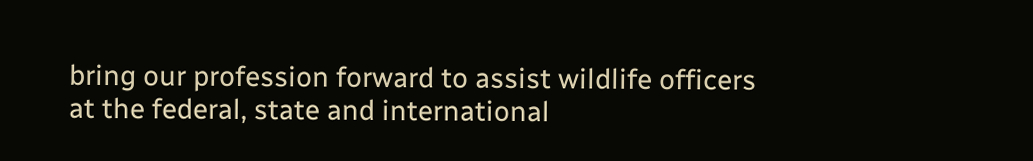bring our profession forward to assist wildlife officers at the federal, state and international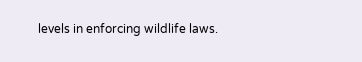levels in enforcing wildlife laws.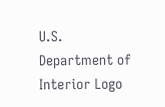U.S. Department of Interior Logo